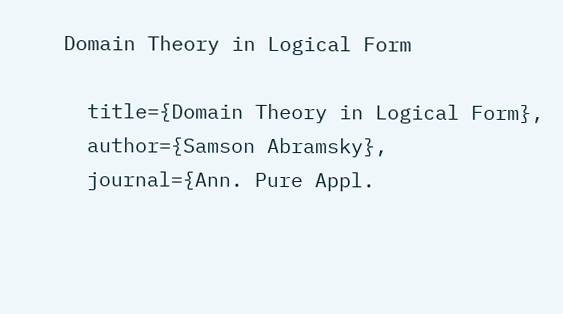Domain Theory in Logical Form

  title={Domain Theory in Logical Form},
  author={Samson Abramsky},
  journal={Ann. Pure Appl.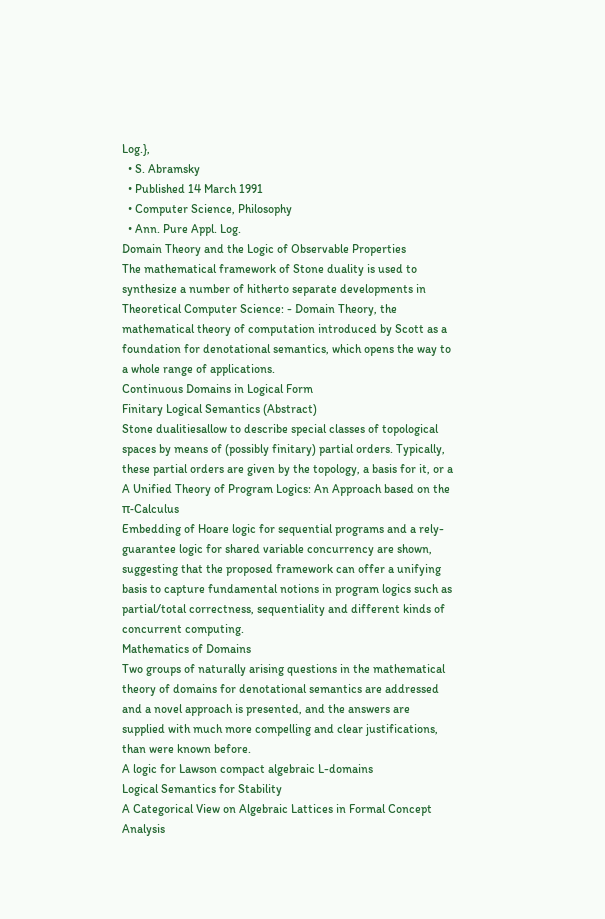Log.},
  • S. Abramsky
  • Published 14 March 1991
  • Computer Science, Philosophy
  • Ann. Pure Appl. Log.
Domain Theory and the Logic of Observable Properties
The mathematical framework of Stone duality is used to synthesize a number of hitherto separate developments in Theoretical Computer Science: - Domain Theory, the mathematical theory of computation introduced by Scott as a foundation for denotational semantics, which opens the way to a whole range of applications.
Continuous Domains in Logical Form
Finitary Logical Semantics (Abstract)
Stone dualitiesallow to describe special classes of topological spaces by means of (possibly finitary) partial orders. Typically, these partial orders are given by the topology, a basis for it, or a
A Unified Theory of Program Logics: An Approach based on the π-Calculus
Embedding of Hoare logic for sequential programs and a rely-guarantee logic for shared variable concurrency are shown, suggesting that the proposed framework can offer a unifying basis to capture fundamental notions in program logics such as partial/total correctness, sequentiality and different kinds of concurrent computing.
Mathematics of Domains
Two groups of naturally arising questions in the mathematical theory of domains for denotational semantics are addressed and a novel approach is presented, and the answers are supplied with much more compelling and clear justifications, than were known before.
A logic for Lawson compact algebraic L-domains
Logical Semantics for Stability
A Categorical View on Algebraic Lattices in Formal Concept Analysis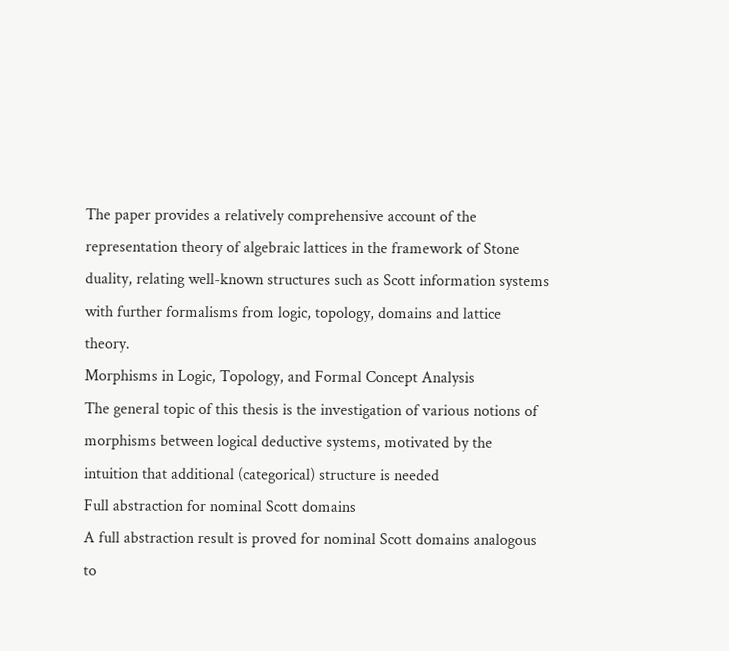The paper provides a relatively comprehensive account of the representation theory of algebraic lattices in the framework of Stone duality, relating well-known structures such as Scott information systems with further formalisms from logic, topology, domains and lattice theory.
Morphisms in Logic, Topology, and Formal Concept Analysis
The general topic of this thesis is the investigation of various notions of morphisms between logical deductive systems, motivated by the intuition that additional (categorical) structure is needed
Full abstraction for nominal Scott domains
A full abstraction result is proved for nominal Scott domains analogous to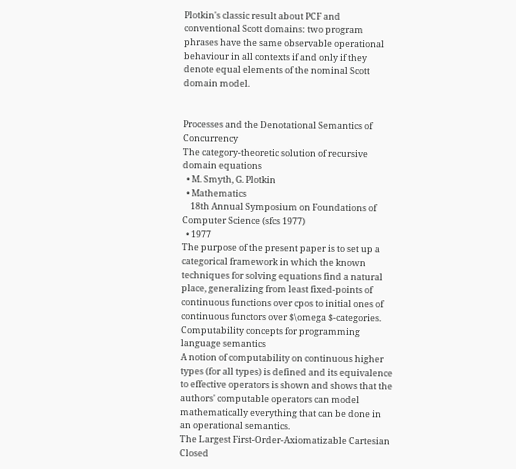Plotkin's classic result about PCF and conventional Scott domains: two program phrases have the same observable operational behaviour in all contexts if and only if they denote equal elements of the nominal Scott domain model.


Processes and the Denotational Semantics of Concurrency
The category-theoretic solution of recursive domain equations
  • M. Smyth, G. Plotkin
  • Mathematics
    18th Annual Symposium on Foundations of Computer Science (sfcs 1977)
  • 1977
The purpose of the present paper is to set up a categorical framework in which the known techniques for solving equations find a natural place, generalizing from least fixed-points of continuous functions over cpos to initial ones of continuous functors over $\omega $-categories.
Computability concepts for programming language semantics
A notion of computability on continuous higher types (for all types) is defined and its equivalence to effective operators is shown and shows that the authors' computable operators can model mathematically everything that can be done in an operational semantics.
The Largest First-Order-Axiomatizable Cartesian Closed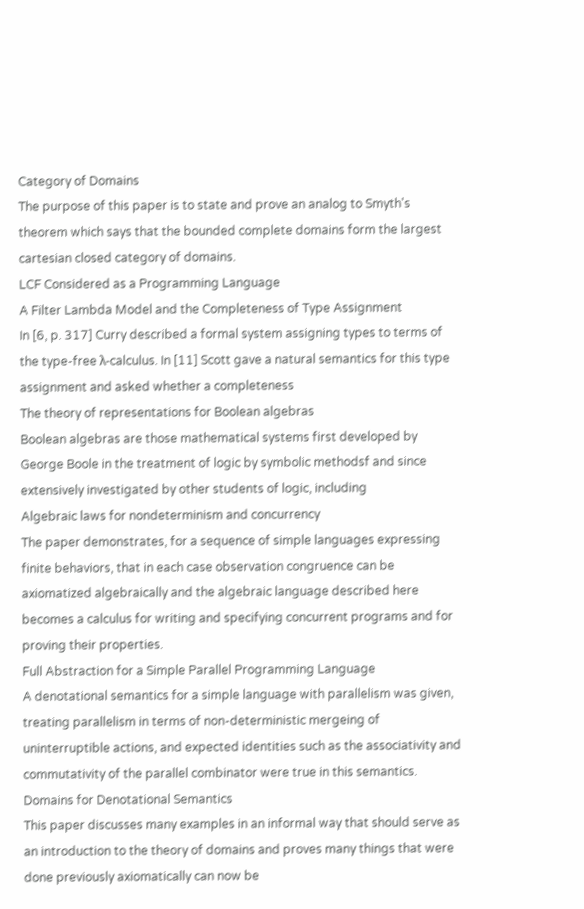Category of Domains
The purpose of this paper is to state and prove an analog to Smyth's theorem which says that the bounded complete domains form the largest cartesian closed category of domains.
LCF Considered as a Programming Language
A Filter Lambda Model and the Completeness of Type Assignment
In [6, p. 317] Curry described a formal system assigning types to terms of the type-free λ-calculus. In [11] Scott gave a natural semantics for this type assignment and asked whether a completeness
The theory of representations for Boolean algebras
Boolean algebras are those mathematical systems first developed by George Boole in the treatment of logic by symbolic methodsf and since extensively investigated by other students of logic, including
Algebraic laws for nondeterminism and concurrency
The paper demonstrates, for a sequence of simple languages expressing finite behaviors, that in each case observation congruence can be axiomatized algebraically and the algebraic language described here becomes a calculus for writing and specifying concurrent programs and for proving their properties.
Full Abstraction for a Simple Parallel Programming Language
A denotational semantics for a simple language with parallelism was given, treating parallelism in terms of non-deterministic mergeing of uninterruptible actions, and expected identities such as the associativity and commutativity of the parallel combinator were true in this semantics.
Domains for Denotational Semantics
This paper discusses many examples in an informal way that should serve as an introduction to the theory of domains and proves many things that were done previously axiomatically can now be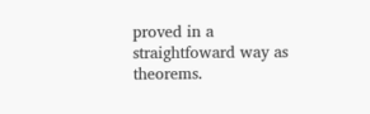proved in a straightfoward way as theorems.